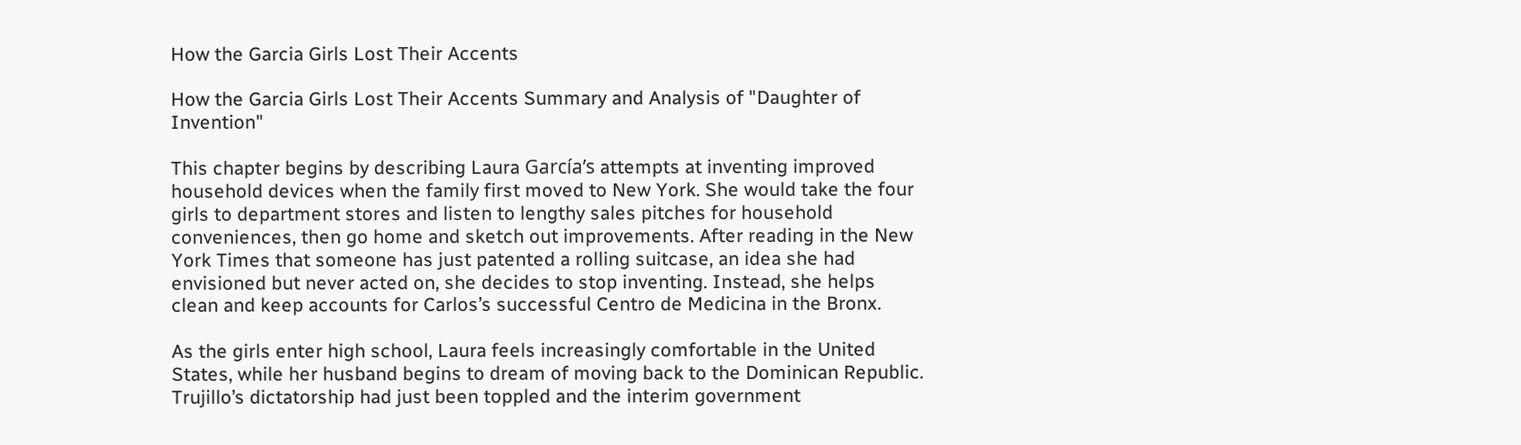How the Garcia Girls Lost Their Accents

How the Garcia Girls Lost Their Accents Summary and Analysis of "Daughter of Invention"

This chapter begins by describing Laura García’s attempts at inventing improved household devices when the family first moved to New York. She would take the four girls to department stores and listen to lengthy sales pitches for household conveniences, then go home and sketch out improvements. After reading in the New York Times that someone has just patented a rolling suitcase, an idea she had envisioned but never acted on, she decides to stop inventing. Instead, she helps clean and keep accounts for Carlos’s successful Centro de Medicina in the Bronx.

As the girls enter high school, Laura feels increasingly comfortable in the United States, while her husband begins to dream of moving back to the Dominican Republic. Trujillo’s dictatorship had just been toppled and the interim government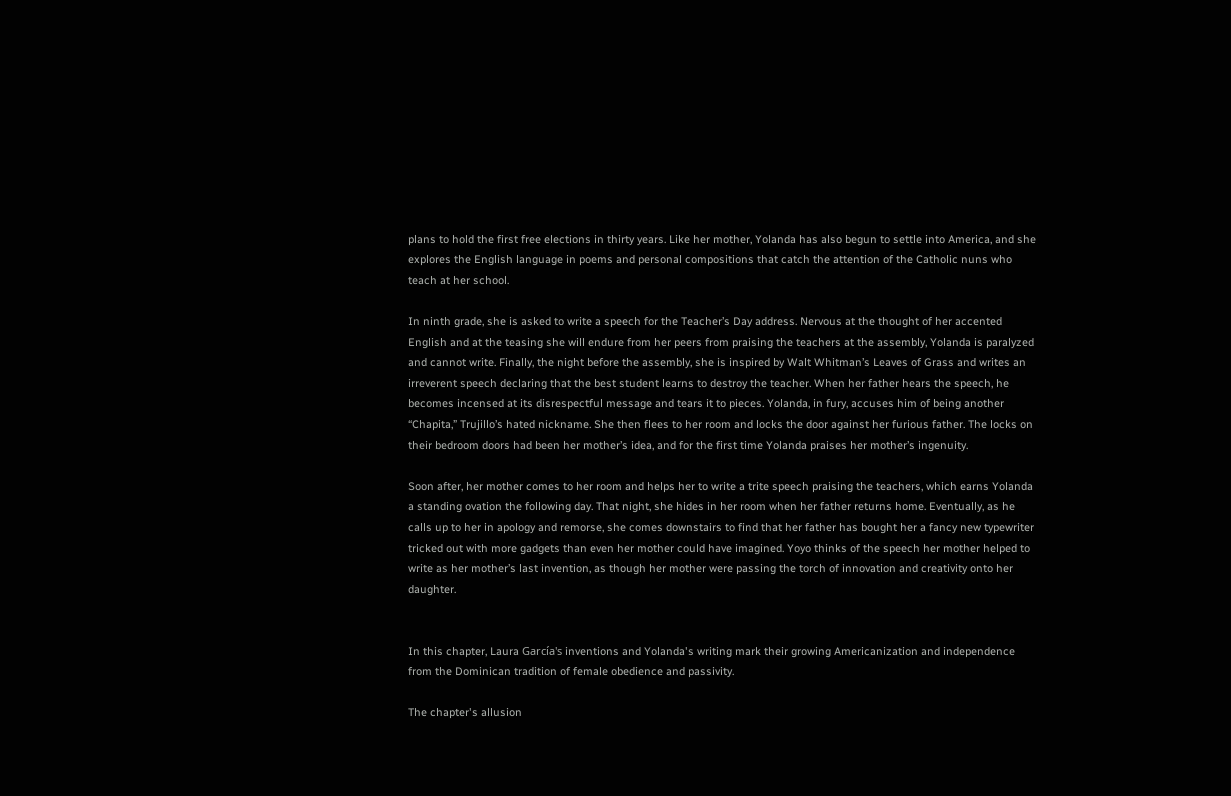plans to hold the first free elections in thirty years. Like her mother, Yolanda has also begun to settle into America, and she explores the English language in poems and personal compositions that catch the attention of the Catholic nuns who teach at her school.

In ninth grade, she is asked to write a speech for the Teacher’s Day address. Nervous at the thought of her accented English and at the teasing she will endure from her peers from praising the teachers at the assembly, Yolanda is paralyzed and cannot write. Finally, the night before the assembly, she is inspired by Walt Whitman’s Leaves of Grass and writes an irreverent speech declaring that the best student learns to destroy the teacher. When her father hears the speech, he becomes incensed at its disrespectful message and tears it to pieces. Yolanda, in fury, accuses him of being another “Chapita,” Trujillo’s hated nickname. She then flees to her room and locks the door against her furious father. The locks on their bedroom doors had been her mother’s idea, and for the first time Yolanda praises her mother’s ingenuity.

Soon after, her mother comes to her room and helps her to write a trite speech praising the teachers, which earns Yolanda a standing ovation the following day. That night, she hides in her room when her father returns home. Eventually, as he calls up to her in apology and remorse, she comes downstairs to find that her father has bought her a fancy new typewriter tricked out with more gadgets than even her mother could have imagined. Yoyo thinks of the speech her mother helped to write as her mother’s last invention, as though her mother were passing the torch of innovation and creativity onto her daughter.


In this chapter, Laura García's inventions and Yolanda's writing mark their growing Americanization and independence from the Dominican tradition of female obedience and passivity.

The chapter's allusion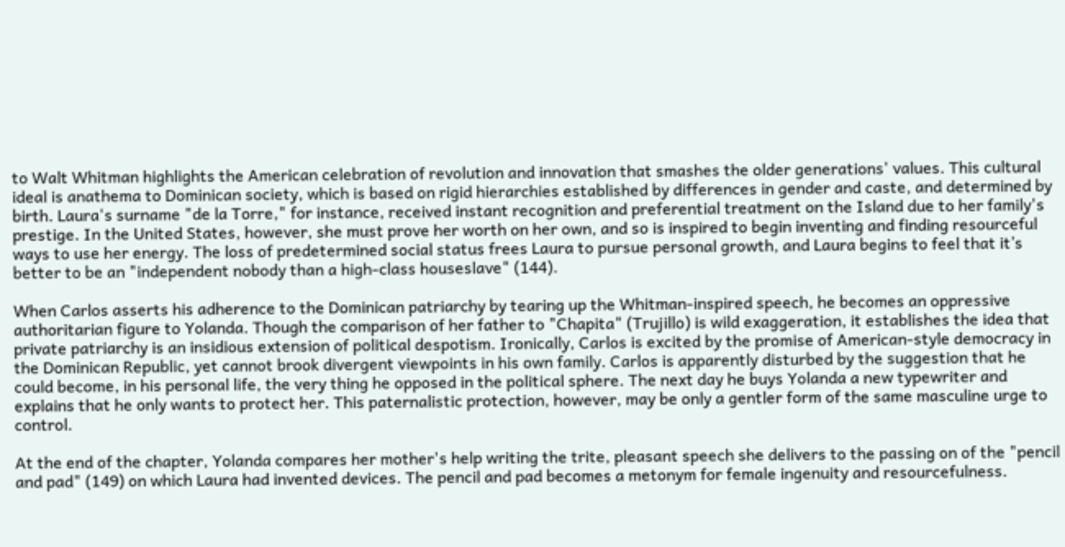to Walt Whitman highlights the American celebration of revolution and innovation that smashes the older generations' values. This cultural ideal is anathema to Dominican society, which is based on rigid hierarchies established by differences in gender and caste, and determined by birth. Laura's surname "de la Torre," for instance, received instant recognition and preferential treatment on the Island due to her family's prestige. In the United States, however, she must prove her worth on her own, and so is inspired to begin inventing and finding resourceful ways to use her energy. The loss of predetermined social status frees Laura to pursue personal growth, and Laura begins to feel that it’s better to be an "independent nobody than a high-class houseslave" (144).

When Carlos asserts his adherence to the Dominican patriarchy by tearing up the Whitman-inspired speech, he becomes an oppressive authoritarian figure to Yolanda. Though the comparison of her father to "Chapita" (Trujillo) is wild exaggeration, it establishes the idea that private patriarchy is an insidious extension of political despotism. Ironically, Carlos is excited by the promise of American-style democracy in the Dominican Republic, yet cannot brook divergent viewpoints in his own family. Carlos is apparently disturbed by the suggestion that he could become, in his personal life, the very thing he opposed in the political sphere. The next day he buys Yolanda a new typewriter and explains that he only wants to protect her. This paternalistic protection, however, may be only a gentler form of the same masculine urge to control.

At the end of the chapter, Yolanda compares her mother's help writing the trite, pleasant speech she delivers to the passing on of the "pencil and pad" (149) on which Laura had invented devices. The pencil and pad becomes a metonym for female ingenuity and resourcefulness.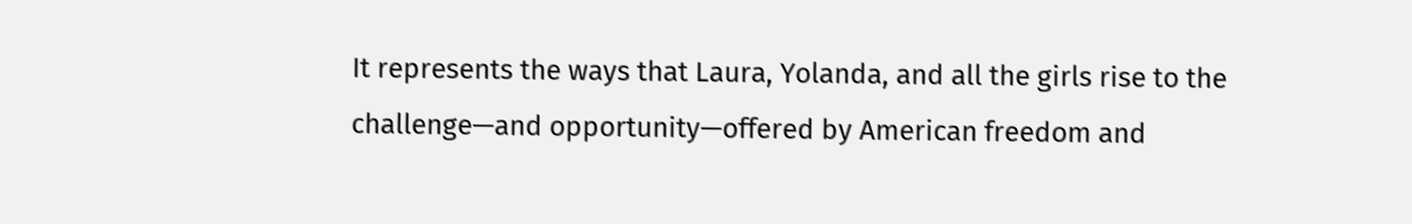It represents the ways that Laura, Yolanda, and all the girls rise to the challenge—and opportunity—offered by American freedom and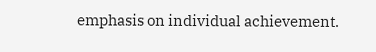emphasis on individual achievement.